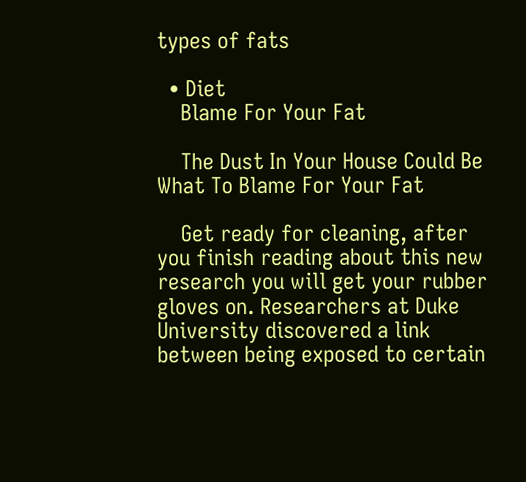types of fats

  • Diet
    Blame For Your Fat

    The Dust In Your House Could Be What To Blame For Your Fat

    Get ready for cleaning, after you finish reading about this new research you will get your rubber gloves on. Researchers at Duke University discovered a link between being exposed to certain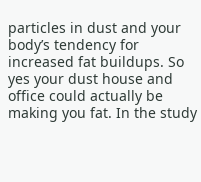particles in dust and your body’s tendency for increased fat buildups. So yes your dust house and office could actually be making you fat. In the study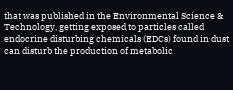that was published in the Environmental Science & Technology, getting exposed to particles called endocrine disturbing chemicals (EDCs) found in dust can disturb the production of metabolic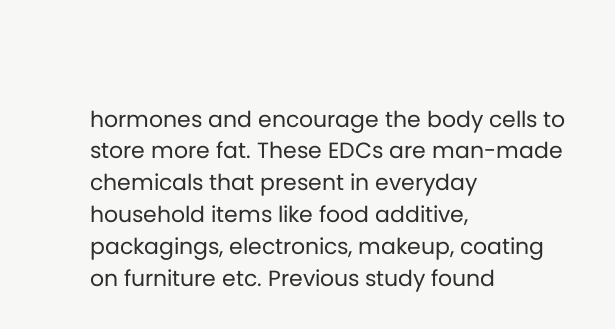hormones and encourage the body cells to store more fat. These EDCs are man-made chemicals that present in everyday household items like food additive, packagings, electronics, makeup, coating on furniture etc. Previous study found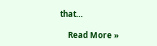that…

    Read More »